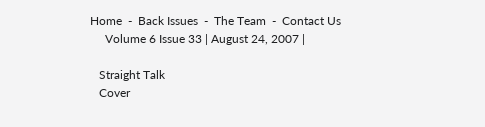Home  -  Back Issues  -  The Team  -  Contact Us
     Volume 6 Issue 33 | August 24, 2007 |

   Straight Talk
   Cover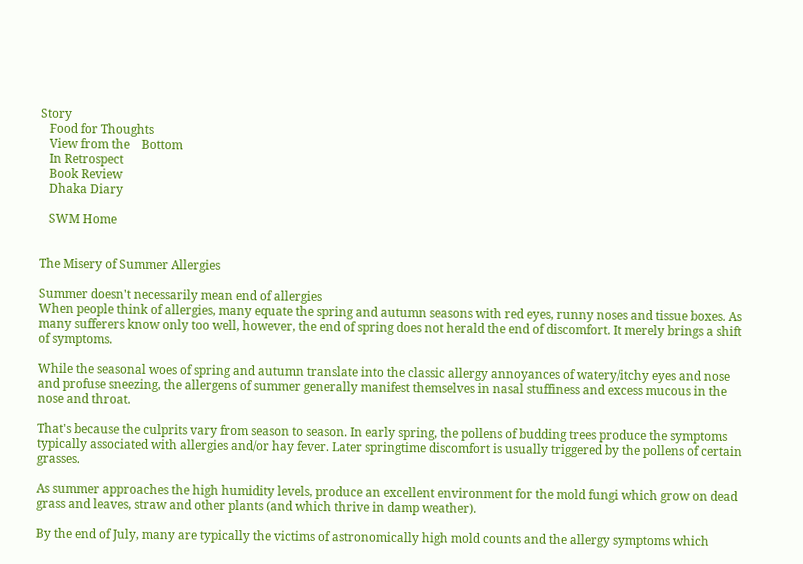Story
   Food for Thoughts
   View from the    Bottom
   In Retrospect
   Book Review
   Dhaka Diary

   SWM Home


The Misery of Summer Allergies

Summer doesn't necessarily mean end of allergies
When people think of allergies, many equate the spring and autumn seasons with red eyes, runny noses and tissue boxes. As many sufferers know only too well, however, the end of spring does not herald the end of discomfort. It merely brings a shift of symptoms.

While the seasonal woes of spring and autumn translate into the classic allergy annoyances of watery/itchy eyes and nose and profuse sneezing, the allergens of summer generally manifest themselves in nasal stuffiness and excess mucous in the nose and throat.

That's because the culprits vary from season to season. In early spring, the pollens of budding trees produce the symptoms typically associated with allergies and/or hay fever. Later springtime discomfort is usually triggered by the pollens of certain grasses.

As summer approaches the high humidity levels, produce an excellent environment for the mold fungi which grow on dead grass and leaves, straw and other plants (and which thrive in damp weather).

By the end of July, many are typically the victims of astronomically high mold counts and the allergy symptoms which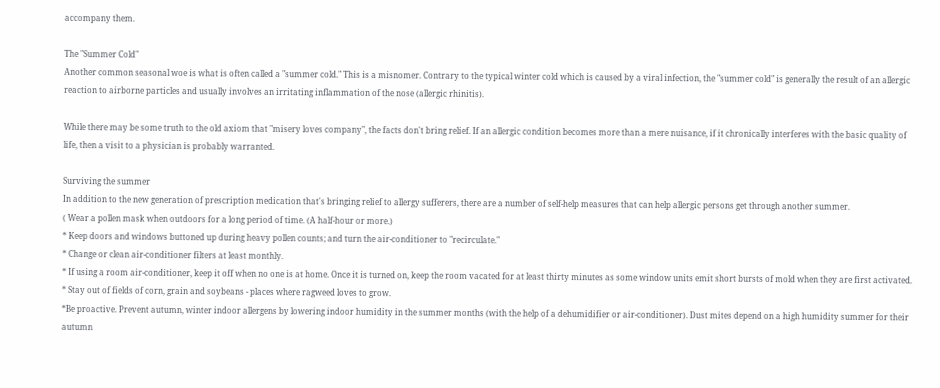accompany them.

The "Summer Cold"
Another common seasonal woe is what is often called a "summer cold." This is a misnomer. Contrary to the typical winter cold which is caused by a viral infection, the "summer cold" is generally the result of an allergic reaction to airborne particles and usually involves an irritating inflammation of the nose (allergic rhinitis).

While there may be some truth to the old axiom that "misery loves company", the facts don't bring relief. If an allergic condition becomes more than a mere nuisance, if it chronically interferes with the basic quality of life, then a visit to a physician is probably warranted.

Surviving the summer
In addition to the new generation of prescription medication that's bringing relief to allergy sufferers, there are a number of self-help measures that can help allergic persons get through another summer.
( Wear a pollen mask when outdoors for a long period of time. (A half-hour or more.)
* Keep doors and windows buttoned up during heavy pollen counts; and turn the air-conditioner to "recirculate."
* Change or clean air-conditioner filters at least monthly.
* If using a room air-conditioner, keep it off when no one is at home. Once it is turned on, keep the room vacated for at least thirty minutes as some window units emit short bursts of mold when they are first activated.
* Stay out of fields of corn, grain and soybeans - places where ragweed loves to grow.
*Be proactive. Prevent autumn, winter indoor allergens by lowering indoor humidity in the summer months (with the help of a dehumidifier or air-conditioner). Dust mites depend on a high humidity summer for their autumn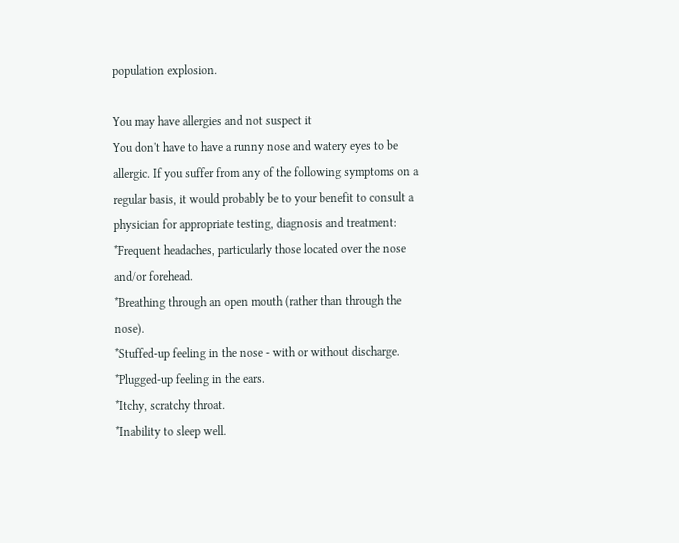population explosion.

You may have allergies and not suspect it
You don't have to have a runny nose and watery eyes to be allergic. If you suffer from any of the following symptoms on a regular basis, it would probably be to your benefit to consult a physician for appropriate testing, diagnosis and treatment:
*Frequent headaches, particularly those located over the nose and/or forehead.
*Breathing through an open mouth (rather than through the nose).
*Stuffed-up feeling in the nose - with or without discharge.
*Plugged-up feeling in the ears.
*Itchy, scratchy throat.
*Inability to sleep well.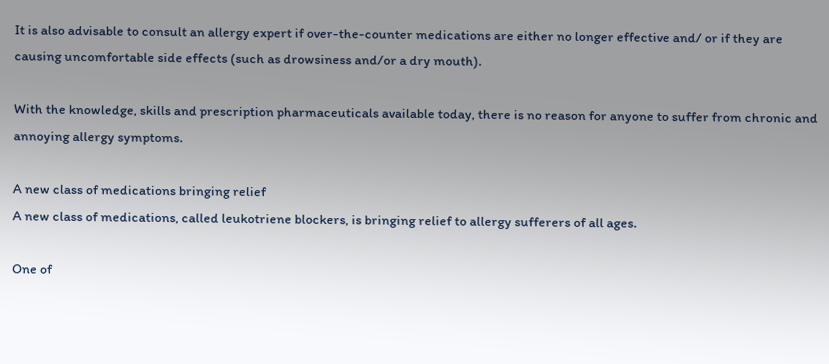It is also advisable to consult an allergy expert if over-the-counter medications are either no longer effective and/ or if they are causing uncomfortable side effects (such as drowsiness and/or a dry mouth).

With the knowledge, skills and prescription pharmaceuticals available today, there is no reason for anyone to suffer from chronic and annoying allergy symptoms.

A new class of medications bringing relief
A new class of medications, called leukotriene blockers, is bringing relief to allergy sufferers of all ages.

One of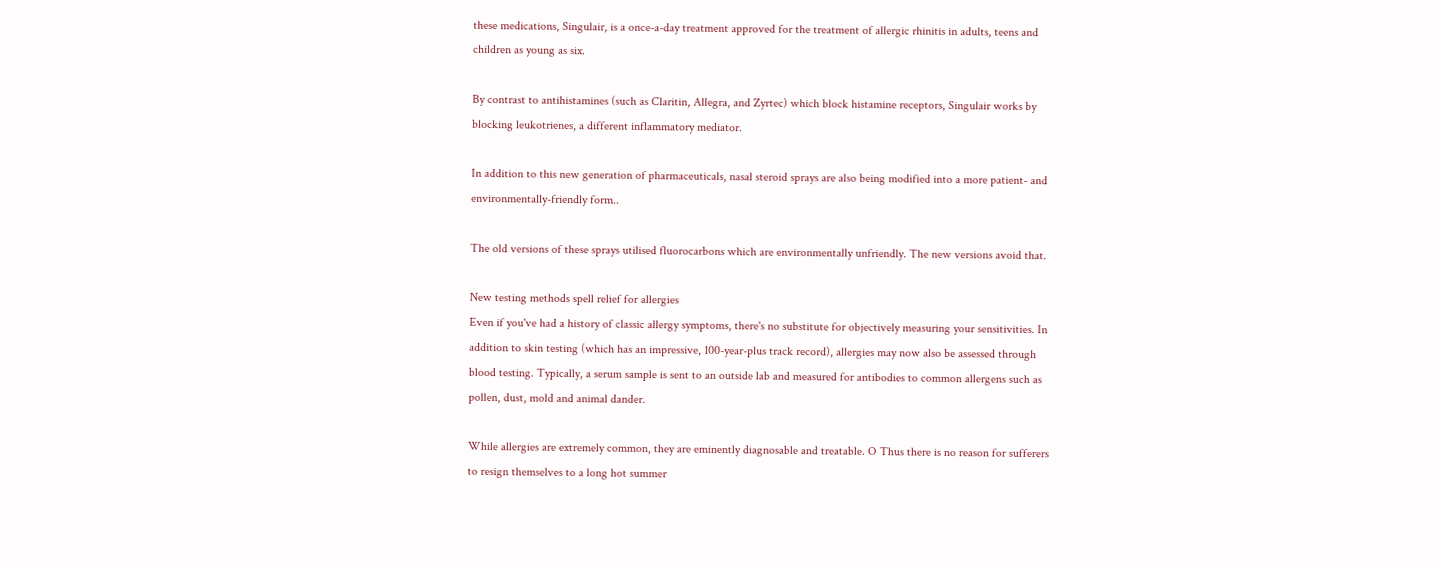these medications, Singulair, is a once-a-day treatment approved for the treatment of allergic rhinitis in adults, teens and children as young as six.

By contrast to antihistamines (such as Claritin, Allegra, and Zyrtec) which block histamine receptors, Singulair works by blocking leukotrienes, a different inflammatory mediator.

In addition to this new generation of pharmaceuticals, nasal steroid sprays are also being modified into a more patient- and environmentally-friendly form..

The old versions of these sprays utilised fluorocarbons which are environmentally unfriendly. The new versions avoid that.

New testing methods spell relief for allergies
Even if you've had a history of classic allergy symptoms, there's no substitute for objectively measuring your sensitivities. In addition to skin testing (which has an impressive, 100-year-plus track record), allergies may now also be assessed through blood testing. Typically, a serum sample is sent to an outside lab and measured for antibodies to common allergens such as pollen, dust, mold and animal dander.

While allergies are extremely common, they are eminently diagnosable and treatable. O Thus there is no reason for sufferers to resign themselves to a long hot summer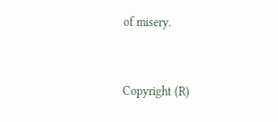of misery.



Copyright (R)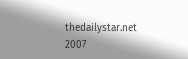thedailystar.net 2007